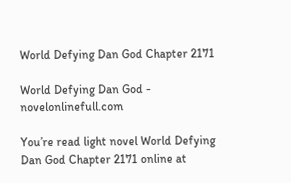World Defying Dan God Chapter 2171

World Defying Dan God - novelonlinefull.com

You’re read light novel World Defying Dan God Chapter 2171 online at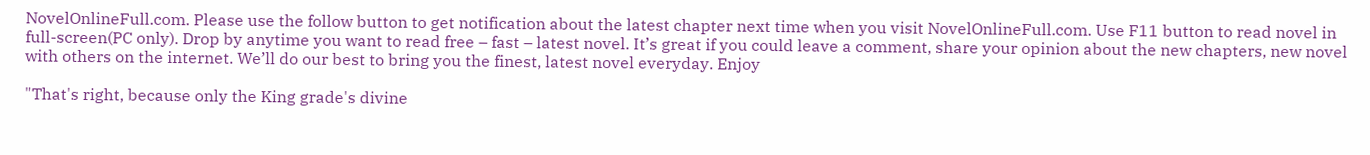NovelOnlineFull.com. Please use the follow button to get notification about the latest chapter next time when you visit NovelOnlineFull.com. Use F11 button to read novel in full-screen(PC only). Drop by anytime you want to read free – fast – latest novel. It’s great if you could leave a comment, share your opinion about the new chapters, new novel with others on the internet. We’ll do our best to bring you the finest, latest novel everyday. Enjoy

"That's right, because only the King grade's divine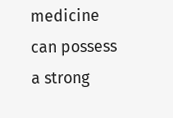medicine can possess a strong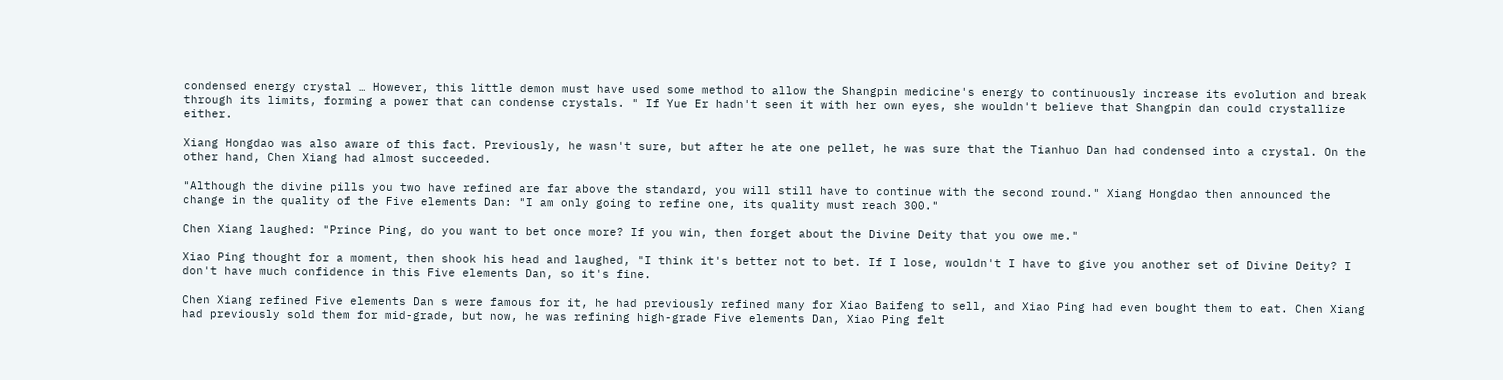condensed energy crystal … However, this little demon must have used some method to allow the Shangpin medicine's energy to continuously increase its evolution and break through its limits, forming a power that can condense crystals. " If Yue Er hadn't seen it with her own eyes, she wouldn't believe that Shangpin dan could crystallize either.

Xiang Hongdao was also aware of this fact. Previously, he wasn't sure, but after he ate one pellet, he was sure that the Tianhuo Dan had condensed into a crystal. On the other hand, Chen Xiang had almost succeeded.

"Although the divine pills you two have refined are far above the standard, you will still have to continue with the second round." Xiang Hongdao then announced the change in the quality of the Five elements Dan: "I am only going to refine one, its quality must reach 300."

Chen Xiang laughed: "Prince Ping, do you want to bet once more? If you win, then forget about the Divine Deity that you owe me."

Xiao Ping thought for a moment, then shook his head and laughed, "I think it's better not to bet. If I lose, wouldn't I have to give you another set of Divine Deity? I don't have much confidence in this Five elements Dan, so it's fine.

Chen Xiang refined Five elements Dan s were famous for it, he had previously refined many for Xiao Baifeng to sell, and Xiao Ping had even bought them to eat. Chen Xiang had previously sold them for mid-grade, but now, he was refining high-grade Five elements Dan, Xiao Ping felt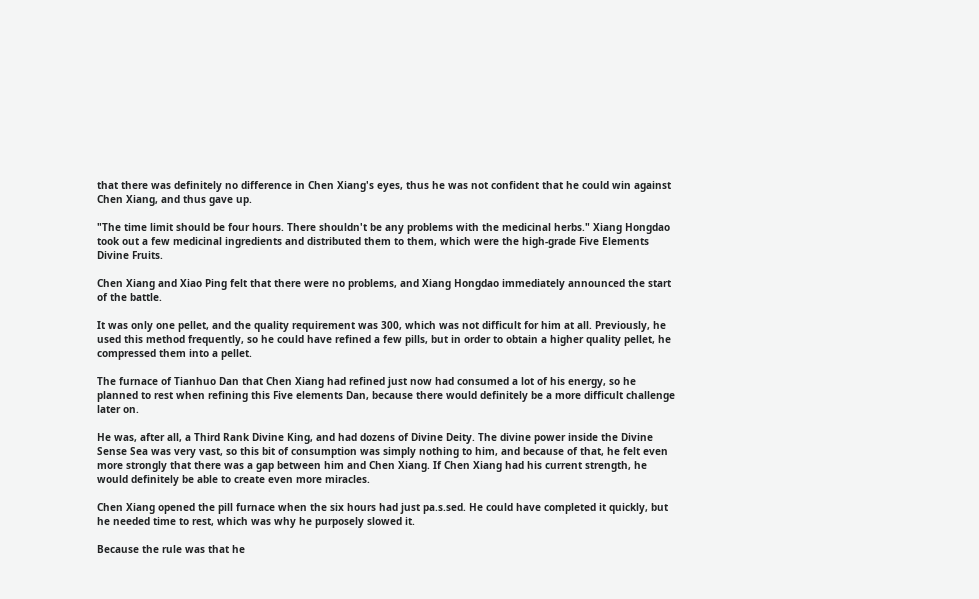that there was definitely no difference in Chen Xiang's eyes, thus he was not confident that he could win against Chen Xiang, and thus gave up.

"The time limit should be four hours. There shouldn't be any problems with the medicinal herbs." Xiang Hongdao took out a few medicinal ingredients and distributed them to them, which were the high-grade Five Elements Divine Fruits.

Chen Xiang and Xiao Ping felt that there were no problems, and Xiang Hongdao immediately announced the start of the battle.

It was only one pellet, and the quality requirement was 300, which was not difficult for him at all. Previously, he used this method frequently, so he could have refined a few pills, but in order to obtain a higher quality pellet, he compressed them into a pellet.

The furnace of Tianhuo Dan that Chen Xiang had refined just now had consumed a lot of his energy, so he planned to rest when refining this Five elements Dan, because there would definitely be a more difficult challenge later on.

He was, after all, a Third Rank Divine King, and had dozens of Divine Deity. The divine power inside the Divine Sense Sea was very vast, so this bit of consumption was simply nothing to him, and because of that, he felt even more strongly that there was a gap between him and Chen Xiang. If Chen Xiang had his current strength, he would definitely be able to create even more miracles.

Chen Xiang opened the pill furnace when the six hours had just pa.s.sed. He could have completed it quickly, but he needed time to rest, which was why he purposely slowed it.

Because the rule was that he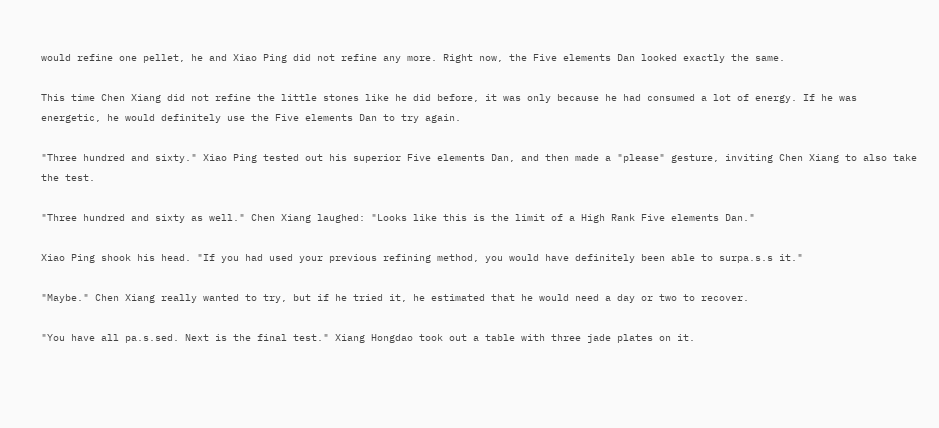would refine one pellet, he and Xiao Ping did not refine any more. Right now, the Five elements Dan looked exactly the same.

This time Chen Xiang did not refine the little stones like he did before, it was only because he had consumed a lot of energy. If he was energetic, he would definitely use the Five elements Dan to try again.

"Three hundred and sixty." Xiao Ping tested out his superior Five elements Dan, and then made a "please" gesture, inviting Chen Xiang to also take the test.

"Three hundred and sixty as well." Chen Xiang laughed: "Looks like this is the limit of a High Rank Five elements Dan."

Xiao Ping shook his head. "If you had used your previous refining method, you would have definitely been able to surpa.s.s it."

"Maybe." Chen Xiang really wanted to try, but if he tried it, he estimated that he would need a day or two to recover.

"You have all pa.s.sed. Next is the final test." Xiang Hongdao took out a table with three jade plates on it.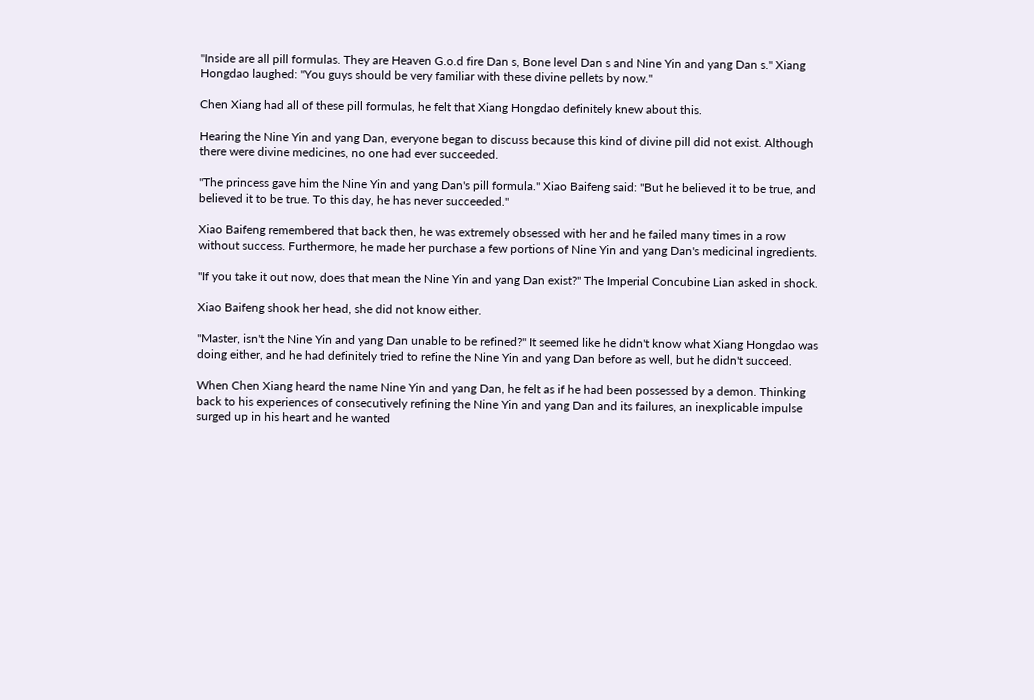"Inside are all pill formulas. They are Heaven G.o.d fire Dan s, Bone level Dan s and Nine Yin and yang Dan s." Xiang Hongdao laughed: "You guys should be very familiar with these divine pellets by now."

Chen Xiang had all of these pill formulas, he felt that Xiang Hongdao definitely knew about this.

Hearing the Nine Yin and yang Dan, everyone began to discuss because this kind of divine pill did not exist. Although there were divine medicines, no one had ever succeeded.

"The princess gave him the Nine Yin and yang Dan's pill formula." Xiao Baifeng said: "But he believed it to be true, and believed it to be true. To this day, he has never succeeded."

Xiao Baifeng remembered that back then, he was extremely obsessed with her and he failed many times in a row without success. Furthermore, he made her purchase a few portions of Nine Yin and yang Dan's medicinal ingredients.

"If you take it out now, does that mean the Nine Yin and yang Dan exist?" The Imperial Concubine Lian asked in shock.

Xiao Baifeng shook her head, she did not know either.

"Master, isn't the Nine Yin and yang Dan unable to be refined?" It seemed like he didn't know what Xiang Hongdao was doing either, and he had definitely tried to refine the Nine Yin and yang Dan before as well, but he didn't succeed.

When Chen Xiang heard the name Nine Yin and yang Dan, he felt as if he had been possessed by a demon. Thinking back to his experiences of consecutively refining the Nine Yin and yang Dan and its failures, an inexplicable impulse surged up in his heart and he wanted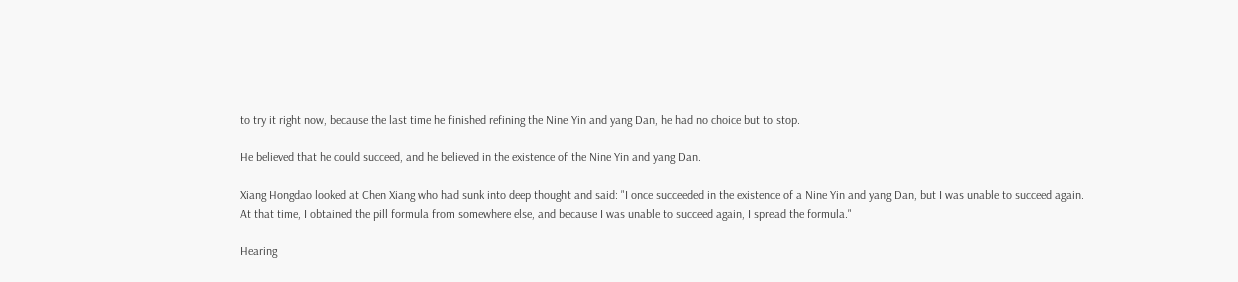to try it right now, because the last time he finished refining the Nine Yin and yang Dan, he had no choice but to stop.

He believed that he could succeed, and he believed in the existence of the Nine Yin and yang Dan.

Xiang Hongdao looked at Chen Xiang who had sunk into deep thought and said: "I once succeeded in the existence of a Nine Yin and yang Dan, but I was unable to succeed again. At that time, I obtained the pill formula from somewhere else, and because I was unable to succeed again, I spread the formula."

Hearing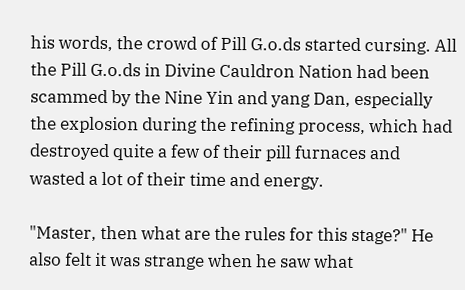his words, the crowd of Pill G.o.ds started cursing. All the Pill G.o.ds in Divine Cauldron Nation had been scammed by the Nine Yin and yang Dan, especially the explosion during the refining process, which had destroyed quite a few of their pill furnaces and wasted a lot of their time and energy.

"Master, then what are the rules for this stage?" He also felt it was strange when he saw what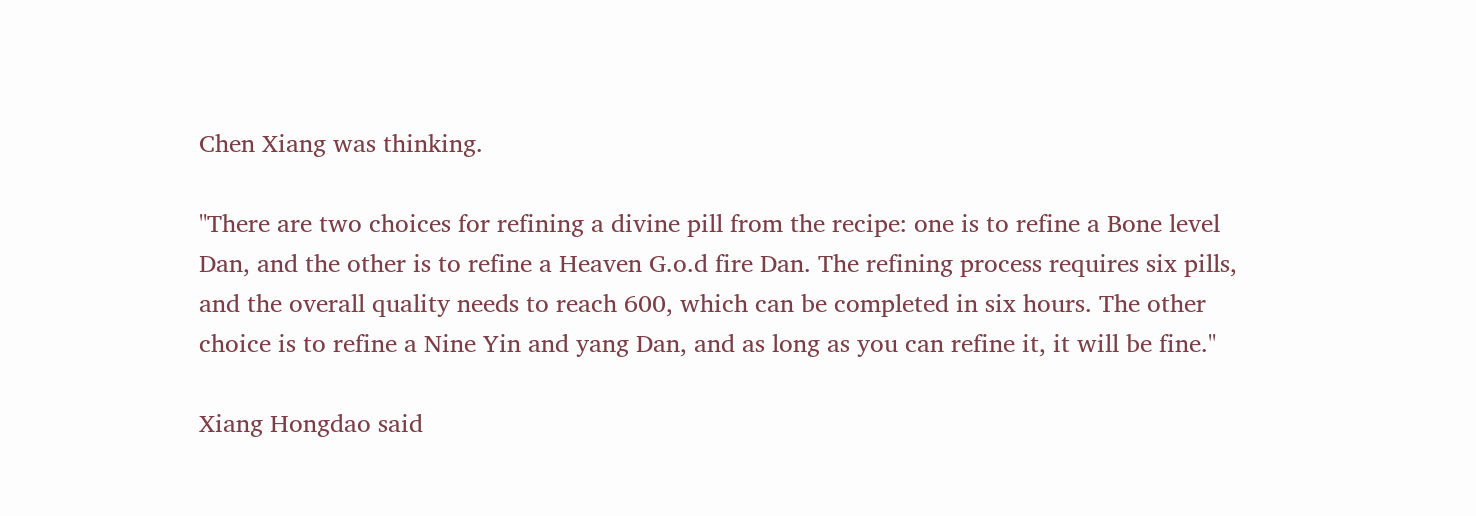Chen Xiang was thinking.

"There are two choices for refining a divine pill from the recipe: one is to refine a Bone level Dan, and the other is to refine a Heaven G.o.d fire Dan. The refining process requires six pills, and the overall quality needs to reach 600, which can be completed in six hours. The other choice is to refine a Nine Yin and yang Dan, and as long as you can refine it, it will be fine."

Xiang Hongdao said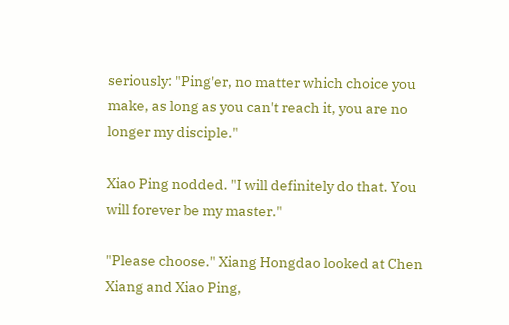seriously: "Ping'er, no matter which choice you make, as long as you can't reach it, you are no longer my disciple."

Xiao Ping nodded. "I will definitely do that. You will forever be my master."

"Please choose." Xiang Hongdao looked at Chen Xiang and Xiao Ping,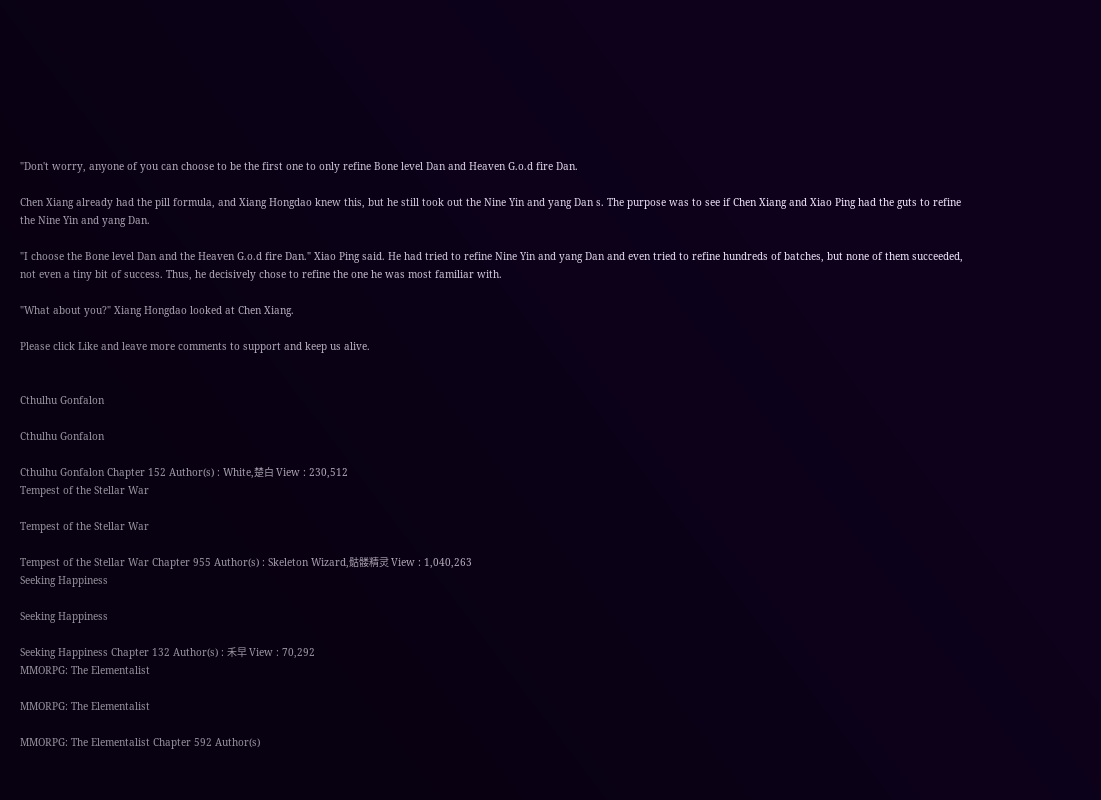"Don't worry, anyone of you can choose to be the first one to only refine Bone level Dan and Heaven G.o.d fire Dan.

Chen Xiang already had the pill formula, and Xiang Hongdao knew this, but he still took out the Nine Yin and yang Dan s. The purpose was to see if Chen Xiang and Xiao Ping had the guts to refine the Nine Yin and yang Dan.

"I choose the Bone level Dan and the Heaven G.o.d fire Dan." Xiao Ping said. He had tried to refine Nine Yin and yang Dan and even tried to refine hundreds of batches, but none of them succeeded, not even a tiny bit of success. Thus, he decisively chose to refine the one he was most familiar with.

"What about you?" Xiang Hongdao looked at Chen Xiang.

Please click Like and leave more comments to support and keep us alive.


Cthulhu Gonfalon

Cthulhu Gonfalon

Cthulhu Gonfalon Chapter 152 Author(s) : White,楚白 View : 230,512
Tempest of the Stellar War

Tempest of the Stellar War

Tempest of the Stellar War Chapter 955 Author(s) : Skeleton Wizard,骷髅精灵 View : 1,040,263
Seeking Happiness

Seeking Happiness

Seeking Happiness Chapter 132 Author(s) : 禾早 View : 70,292
MMORPG: The Elementalist

MMORPG: The Elementalist

MMORPG: The Elementalist Chapter 592 Author(s)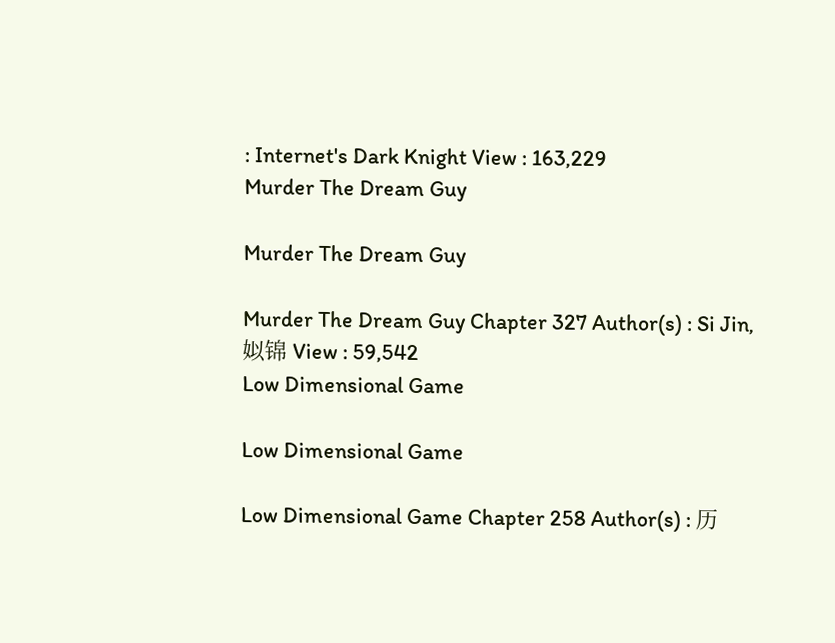: Internet's Dark Knight View : 163,229
Murder The Dream Guy

Murder The Dream Guy

Murder The Dream Guy Chapter 327 Author(s) : Si Jin, 姒锦 View : 59,542
Low Dimensional Game

Low Dimensional Game

Low Dimensional Game Chapter 258 Author(s) : 历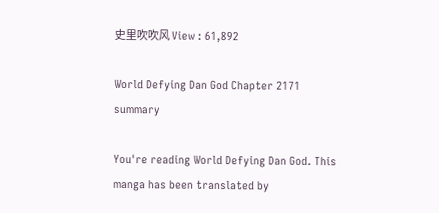史里吹吹风 View : 61,892

World Defying Dan God Chapter 2171 summary

You're reading World Defying Dan God. This manga has been translated by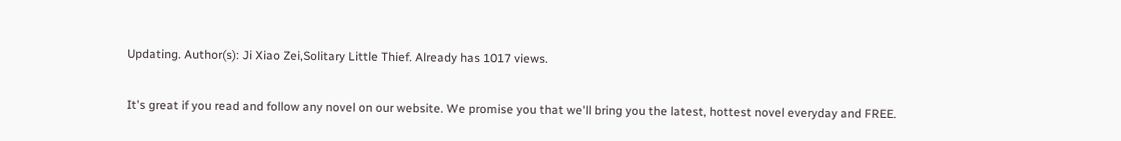Updating. Author(s): Ji Xiao Zei,Solitary Little Thief. Already has 1017 views.

It's great if you read and follow any novel on our website. We promise you that we'll bring you the latest, hottest novel everyday and FREE.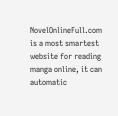NovelOnlineFull.com is a most smartest website for reading manga online, it can automatic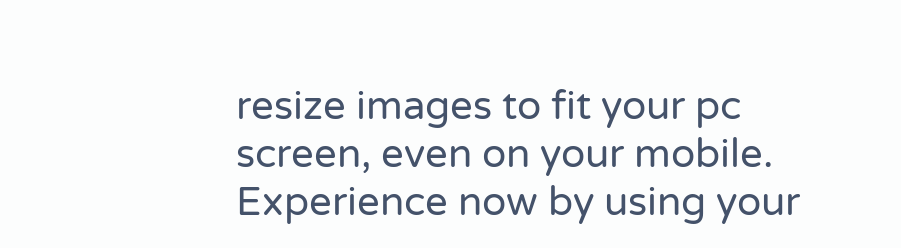resize images to fit your pc screen, even on your mobile. Experience now by using your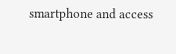smartphone and access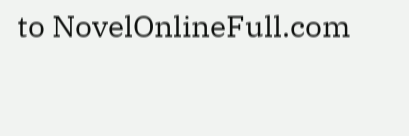to NovelOnlineFull.com